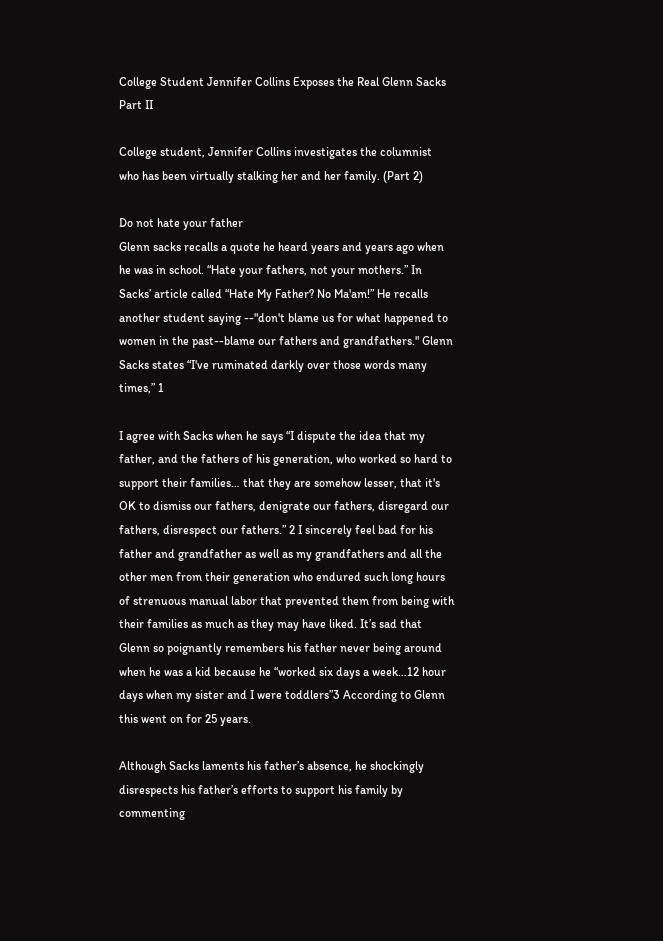College Student Jennifer Collins Exposes the Real Glenn Sacks Part II

College student, Jennifer Collins investigates the columnist who has been virtually stalking her and her family. (Part 2)

Do not hate your father
Glenn sacks recalls a quote he heard years and years ago when he was in school. “Hate your fathers, not your mothers.” In Sacks’ article called “Hate My Father? No Ma'am!” He recalls another student saying --"don't blame us for what happened to women in the past--blame our fathers and grandfathers." Glenn Sacks states “I've ruminated darkly over those words many times,” 1

I agree with Sacks when he says “I dispute the idea that my father, and the fathers of his generation, who worked so hard to support their families… that they are somehow lesser, that it's OK to dismiss our fathers, denigrate our fathers, disregard our fathers, disrespect our fathers.” 2 I sincerely feel bad for his father and grandfather as well as my grandfathers and all the other men from their generation who endured such long hours of strenuous manual labor that prevented them from being with their families as much as they may have liked. It’s sad that Glenn so poignantly remembers his father never being around when he was a kid because he “worked six days a week…12 hour days when my sister and I were toddlers”3 According to Glenn this went on for 25 years.

Although Sacks laments his father’s absence, he shockingly disrespects his father’s efforts to support his family by commenting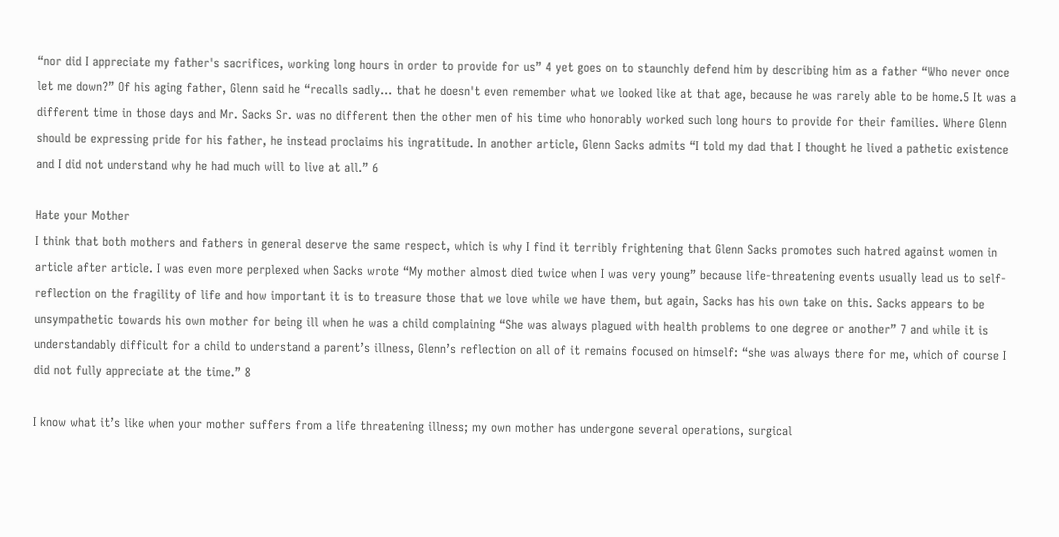“nor did I appreciate my father's sacrifices, working long hours in order to provide for us” 4 yet goes on to staunchly defend him by describing him as a father “Who never once let me down?” Of his aging father, Glenn said he “recalls sadly… that he doesn't even remember what we looked like at that age, because he was rarely able to be home.5 It was a different time in those days and Mr. Sacks Sr. was no different then the other men of his time who honorably worked such long hours to provide for their families. Where Glenn should be expressing pride for his father, he instead proclaims his ingratitude. In another article, Glenn Sacks admits “I told my dad that I thought he lived a pathetic existence and I did not understand why he had much will to live at all.” 6

Hate your Mother
I think that both mothers and fathers in general deserve the same respect, which is why I find it terribly frightening that Glenn Sacks promotes such hatred against women in article after article. I was even more perplexed when Sacks wrote “My mother almost died twice when I was very young” because life-threatening events usually lead us to self-reflection on the fragility of life and how important it is to treasure those that we love while we have them, but again, Sacks has his own take on this. Sacks appears to be unsympathetic towards his own mother for being ill when he was a child complaining “She was always plagued with health problems to one degree or another” 7 and while it is understandably difficult for a child to understand a parent’s illness, Glenn’s reflection on all of it remains focused on himself: “she was always there for me, which of course I did not fully appreciate at the time.” 8

I know what it’s like when your mother suffers from a life threatening illness; my own mother has undergone several operations, surgical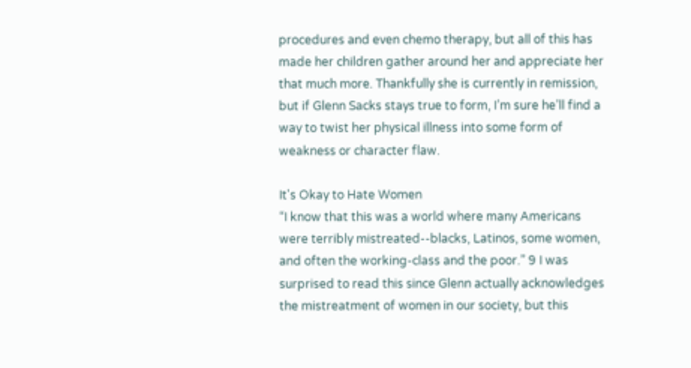procedures and even chemo therapy, but all of this has made her children gather around her and appreciate her that much more. Thankfully she is currently in remission, but if Glenn Sacks stays true to form, I’m sure he’ll find a way to twist her physical illness into some form of weakness or character flaw.

It's Okay to Hate Women
“I know that this was a world where many Americans were terribly mistreated--blacks, Latinos, some women, and often the working-class and the poor.” 9 I was surprised to read this since Glenn actually acknowledges the mistreatment of women in our society, but this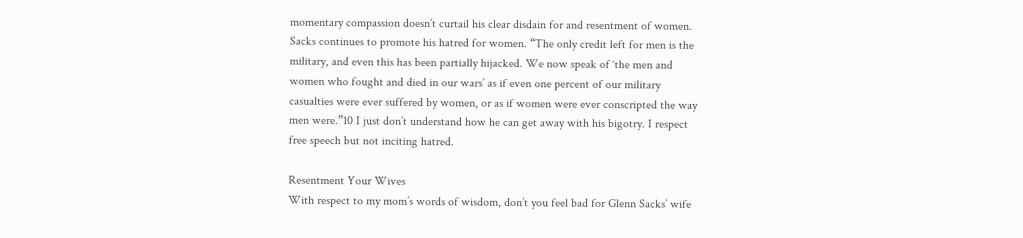momentary compassion doesn’t curtail his clear disdain for and resentment of women. Sacks continues to promote his hatred for women. “The only credit left for men is the military, and even this has been partially hijacked. We now speak of ‘the men and women who fought and died in our wars’ as if even one percent of our military casualties were ever suffered by women, or as if women were ever conscripted the way men were.”10 I just don’t understand how he can get away with his bigotry. I respect free speech but not inciting hatred.

Resentment Your Wives
With respect to my mom’s words of wisdom, don’t you feel bad for Glenn Sacks’ wife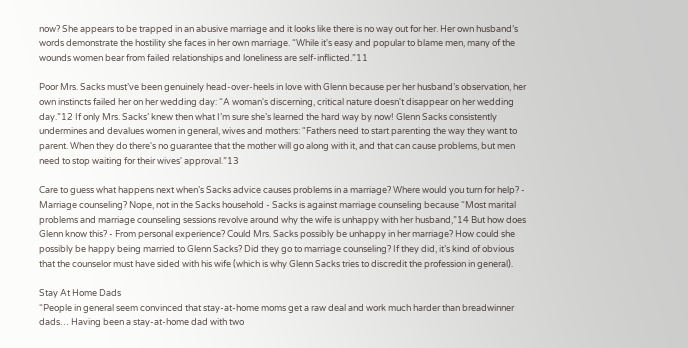now? She appears to be trapped in an abusive marriage and it looks like there is no way out for her. Her own husband’s words demonstrate the hostility she faces in her own marriage. “While it's easy and popular to blame men, many of the wounds women bear from failed relationships and loneliness are self-inflicted.”11

Poor Mrs. Sacks must’ve been genuinely head-over-heels in love with Glenn because per her husband’s observation, her own instincts failed her on her wedding day: “A woman's discerning, critical nature doesn't disappear on her wedding day.”12 If only Mrs. Sacks’ knew then what I’m sure she’s learned the hard way by now! Glenn Sacks consistently undermines and devalues women in general, wives and mothers: "Fathers need to start parenting the way they want to parent. When they do there's no guarantee that the mother will go along with it, and that can cause problems, but men need to stop waiting for their wives' approval.”13

Care to guess what happens next when’s Sacks advice causes problems in a marriage? Where would you turn for help? - Marriage counseling? Nope, not in the Sacks household - Sacks is against marriage counseling because “Most marital problems and marriage counseling sessions revolve around why the wife is unhappy with her husband,”14 But how does Glenn know this? - From personal experience? Could Mrs. Sacks possibly be unhappy in her marriage? How could she possibly be happy being married to Glenn Sacks? Did they go to marriage counseling? If they did, it’s kind of obvious that the counselor must have sided with his wife (which is why Glenn Sacks tries to discredit the profession in general).

Stay At Home Dads
“People in general seem convinced that stay-at-home moms get a raw deal and work much harder than breadwinner dads… Having been a stay-at-home dad with two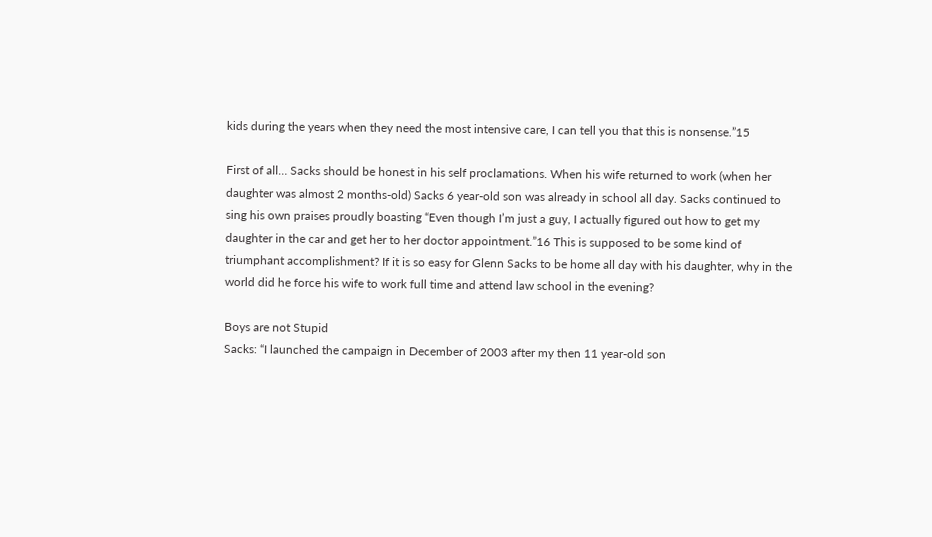kids during the years when they need the most intensive care, I can tell you that this is nonsense.”15

First of all… Sacks should be honest in his self proclamations. When his wife returned to work (when her daughter was almost 2 months-old) Sacks 6 year-old son was already in school all day. Sacks continued to sing his own praises proudly boasting “Even though I’m just a guy, I actually figured out how to get my daughter in the car and get her to her doctor appointment.”16 This is supposed to be some kind of triumphant accomplishment? If it is so easy for Glenn Sacks to be home all day with his daughter, why in the world did he force his wife to work full time and attend law school in the evening?

Boys are not Stupid
Sacks: “I launched the campaign in December of 2003 after my then 11 year-old son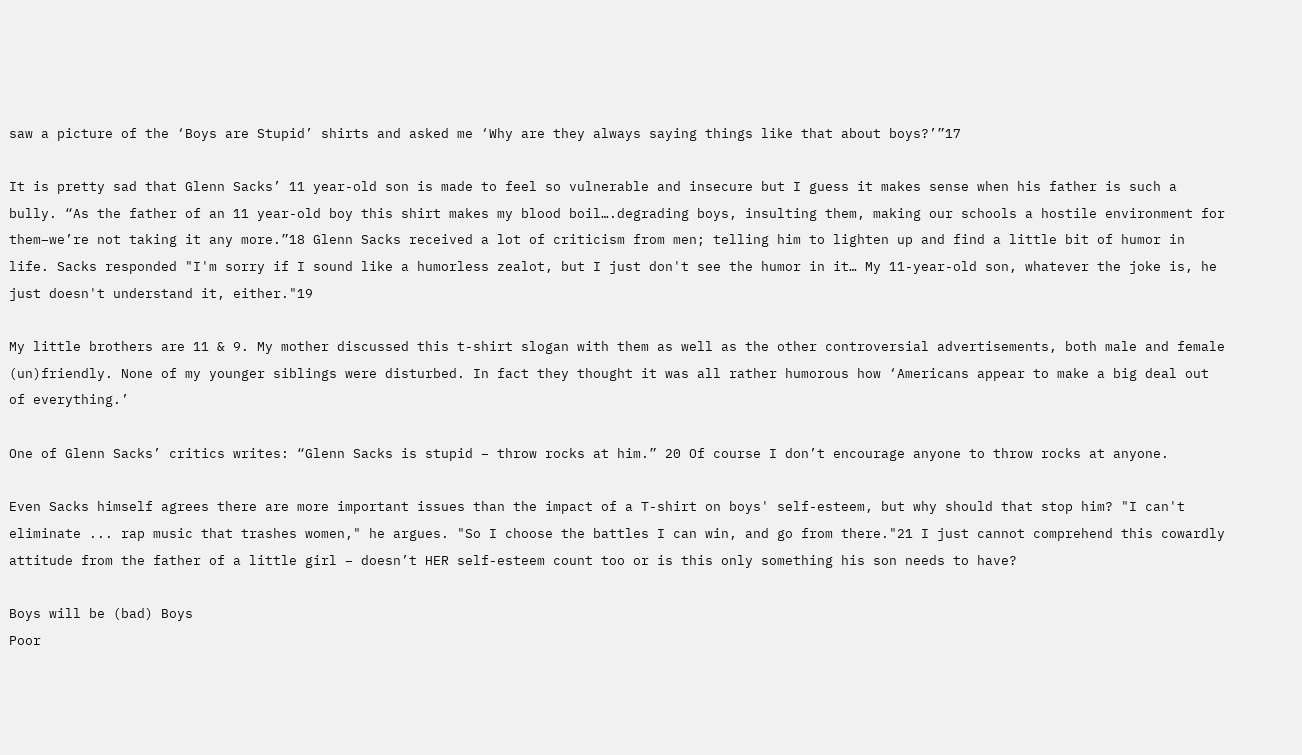saw a picture of the ‘Boys are Stupid’ shirts and asked me ‘Why are they always saying things like that about boys?’”17

It is pretty sad that Glenn Sacks’ 11 year-old son is made to feel so vulnerable and insecure but I guess it makes sense when his father is such a bully. “As the father of an 11 year-old boy this shirt makes my blood boil….degrading boys, insulting them, making our schools a hostile environment for them–we’re not taking it any more.”18 Glenn Sacks received a lot of criticism from men; telling him to lighten up and find a little bit of humor in life. Sacks responded "I'm sorry if I sound like a humorless zealot, but I just don't see the humor in it… My 11-year-old son, whatever the joke is, he just doesn't understand it, either."19

My little brothers are 11 & 9. My mother discussed this t-shirt slogan with them as well as the other controversial advertisements, both male and female (un)friendly. None of my younger siblings were disturbed. In fact they thought it was all rather humorous how ‘Americans appear to make a big deal out of everything.’

One of Glenn Sacks’ critics writes: “Glenn Sacks is stupid – throw rocks at him.” 20 Of course I don’t encourage anyone to throw rocks at anyone.

Even Sacks himself agrees there are more important issues than the impact of a T-shirt on boys' self-esteem, but why should that stop him? "I can't eliminate ... rap music that trashes women," he argues. "So I choose the battles I can win, and go from there."21 I just cannot comprehend this cowardly attitude from the father of a little girl – doesn’t HER self-esteem count too or is this only something his son needs to have?

Boys will be (bad) Boys
Poor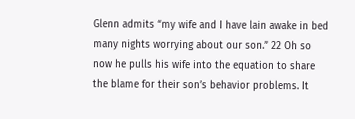Glenn admits “my wife and I have lain awake in bed many nights worrying about our son.” 22 Oh so now he pulls his wife into the equation to share the blame for their son’s behavior problems. It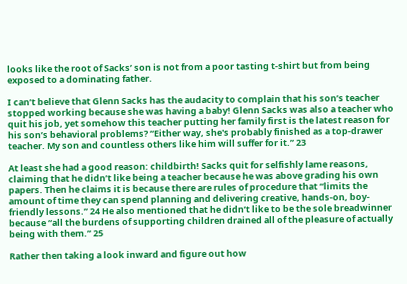looks like the root of Sacks’ son is not from a poor tasting t-shirt but from being exposed to a dominating father.

I can’t believe that Glenn Sacks has the audacity to complain that his son’s teacher stopped working because she was having a baby! Glenn Sacks was also a teacher who quit his job, yet somehow this teacher putting her family first is the latest reason for his son’s behavioral problems? “Either way, she's probably finished as a top-drawer teacher. My son and countless others like him will suffer for it.” 23

At least she had a good reason: childbirth! Sacks quit for selfishly lame reasons, claiming that he didn’t like being a teacher because he was above grading his own papers. Then he claims it is because there are rules of procedure that “limits the amount of time they can spend planning and delivering creative, hands-on, boy-friendly lessons.” 24 He also mentioned that he didn’t like to be the sole breadwinner because “all the burdens of supporting children drained all of the pleasure of actually being with them.” 25

Rather then taking a look inward and figure out how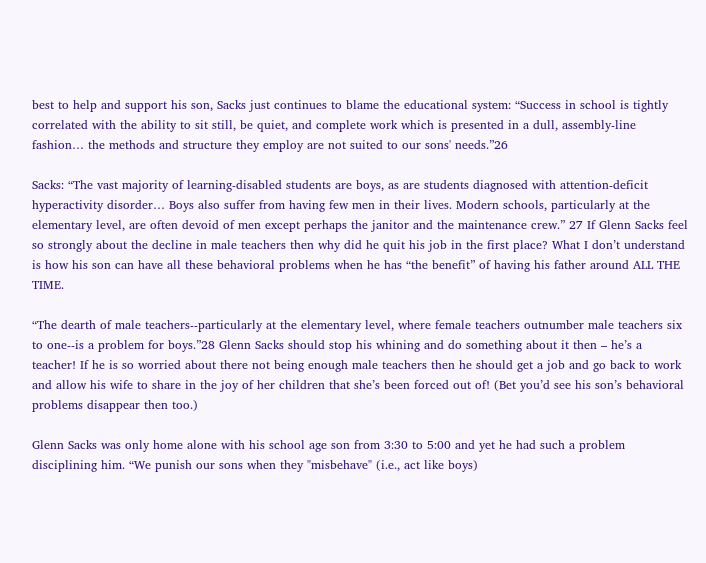best to help and support his son, Sacks just continues to blame the educational system: “Success in school is tightly correlated with the ability to sit still, be quiet, and complete work which is presented in a dull, assembly-line fashion… the methods and structure they employ are not suited to our sons' needs.”26

Sacks: “The vast majority of learning-disabled students are boys, as are students diagnosed with attention-deficit hyperactivity disorder… Boys also suffer from having few men in their lives. Modern schools, particularly at the elementary level, are often devoid of men except perhaps the janitor and the maintenance crew.” 27 If Glenn Sacks feel so strongly about the decline in male teachers then why did he quit his job in the first place? What I don’t understand is how his son can have all these behavioral problems when he has “the benefit” of having his father around ALL THE TIME.

“The dearth of male teachers--particularly at the elementary level, where female teachers outnumber male teachers six to one--is a problem for boys.”28 Glenn Sacks should stop his whining and do something about it then – he’s a teacher! If he is so worried about there not being enough male teachers then he should get a job and go back to work and allow his wife to share in the joy of her children that she’s been forced out of! (Bet you’d see his son’s behavioral problems disappear then too.)

Glenn Sacks was only home alone with his school age son from 3:30 to 5:00 and yet he had such a problem disciplining him. “We punish our sons when they "misbehave" (i.e., act like boys)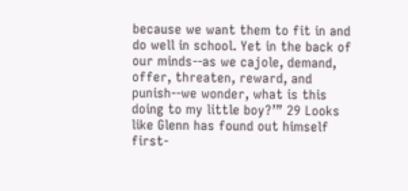because we want them to fit in and do well in school. Yet in the back of our minds--as we cajole, demand, offer, threaten, reward, and punish--we wonder, what is this doing to my little boy?’” 29 Looks like Glenn has found out himself first-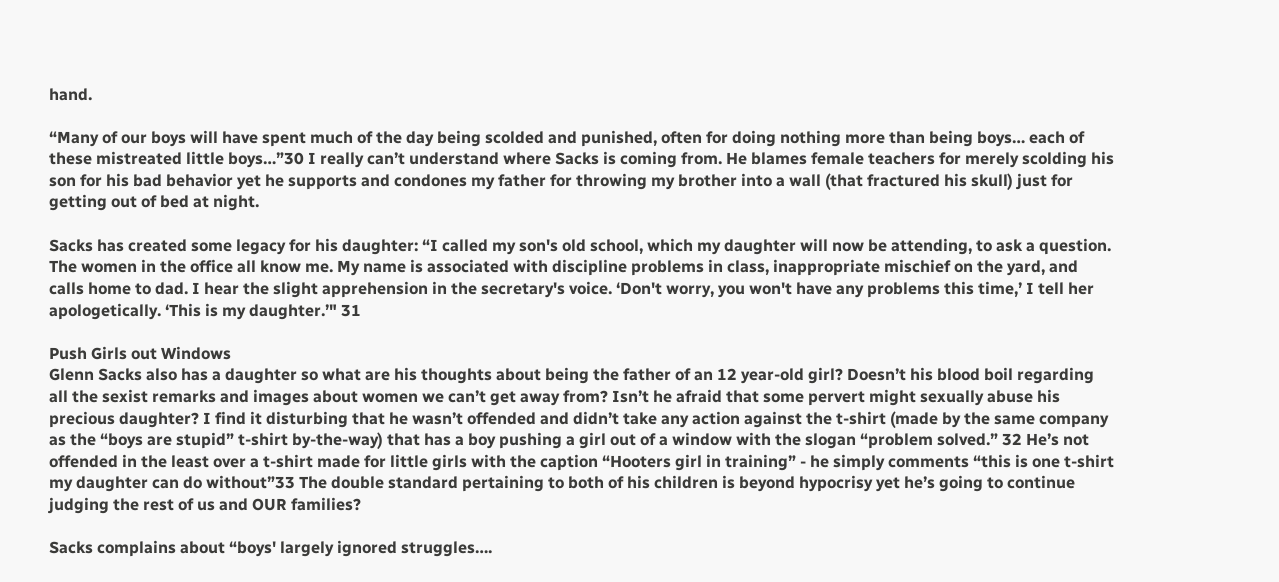hand.

“Many of our boys will have spent much of the day being scolded and punished, often for doing nothing more than being boys… each of these mistreated little boys…”30 I really can’t understand where Sacks is coming from. He blames female teachers for merely scolding his son for his bad behavior yet he supports and condones my father for throwing my brother into a wall (that fractured his skull) just for getting out of bed at night.

Sacks has created some legacy for his daughter: “I called my son's old school, which my daughter will now be attending, to ask a question. The women in the office all know me. My name is associated with discipline problems in class, inappropriate mischief on the yard, and calls home to dad. I hear the slight apprehension in the secretary's voice. ‘Don't worry, you won't have any problems this time,’ I tell her apologetically. ‘This is my daughter.’" 31

Push Girls out Windows
Glenn Sacks also has a daughter so what are his thoughts about being the father of an 12 year-old girl? Doesn’t his blood boil regarding all the sexist remarks and images about women we can’t get away from? Isn’t he afraid that some pervert might sexually abuse his precious daughter? I find it disturbing that he wasn’t offended and didn’t take any action against the t-shirt (made by the same company as the “boys are stupid” t-shirt by-the-way) that has a boy pushing a girl out of a window with the slogan “problem solved.” 32 He’s not offended in the least over a t-shirt made for little girls with the caption “Hooters girl in training” - he simply comments “this is one t-shirt my daughter can do without”33 The double standard pertaining to both of his children is beyond hypocrisy yet he’s going to continue judging the rest of us and OUR families?

Sacks complains about “boys' largely ignored struggles….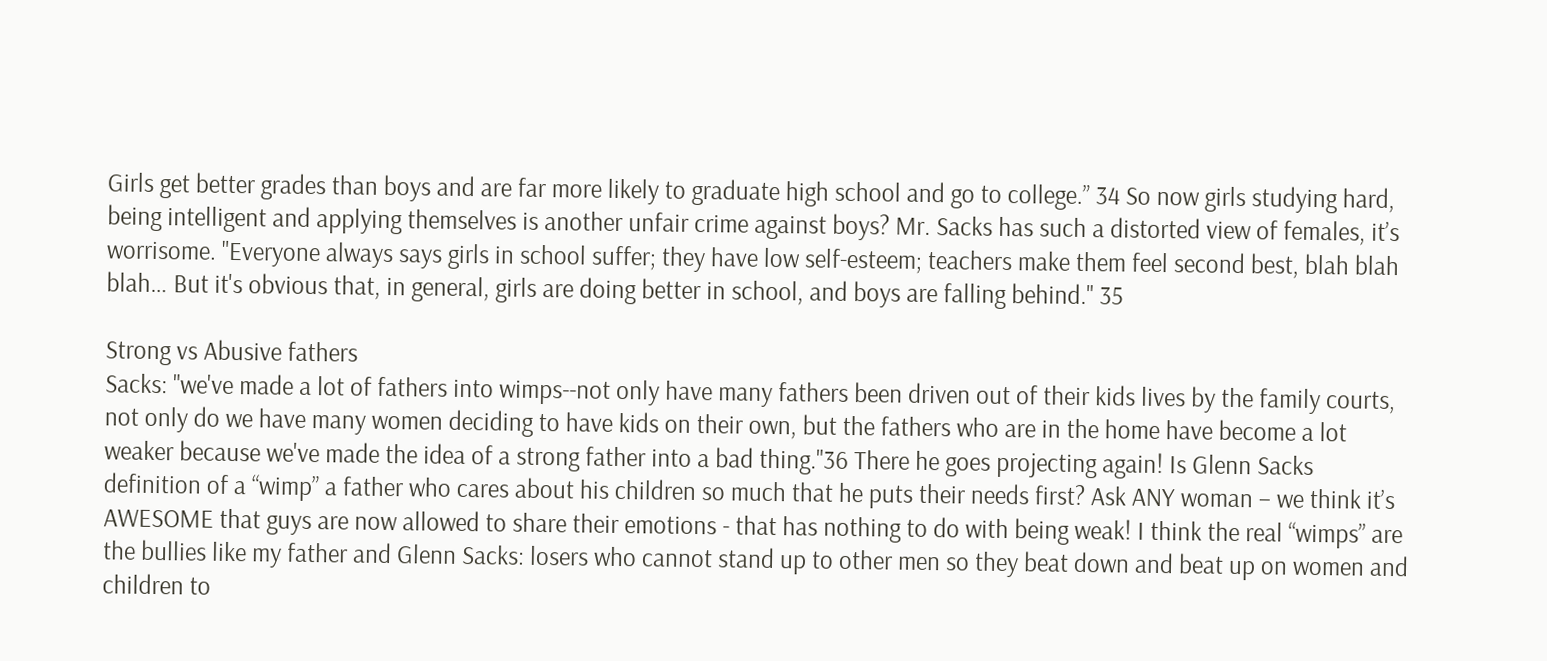Girls get better grades than boys and are far more likely to graduate high school and go to college.” 34 So now girls studying hard, being intelligent and applying themselves is another unfair crime against boys? Mr. Sacks has such a distorted view of females, it’s worrisome. "Everyone always says girls in school suffer; they have low self-esteem; teachers make them feel second best, blah blah blah… But it's obvious that, in general, girls are doing better in school, and boys are falling behind." 35

Strong vs Abusive fathers
Sacks: "we've made a lot of fathers into wimps--not only have many fathers been driven out of their kids lives by the family courts, not only do we have many women deciding to have kids on their own, but the fathers who are in the home have become a lot weaker because we've made the idea of a strong father into a bad thing."36 There he goes projecting again! Is Glenn Sacks definition of a “wimp” a father who cares about his children so much that he puts their needs first? Ask ANY woman – we think it’s AWESOME that guys are now allowed to share their emotions - that has nothing to do with being weak! I think the real “wimps” are the bullies like my father and Glenn Sacks: losers who cannot stand up to other men so they beat down and beat up on women and children to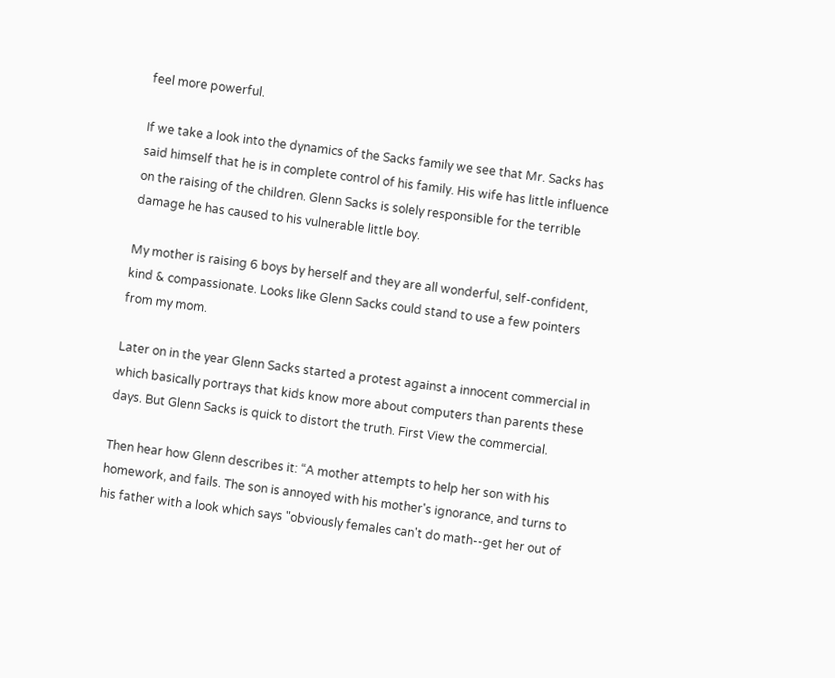feel more powerful.

If we take a look into the dynamics of the Sacks family we see that Mr. Sacks has said himself that he is in complete control of his family. His wife has little influence on the raising of the children. Glenn Sacks is solely responsible for the terrible damage he has caused to his vulnerable little boy.

My mother is raising 6 boys by herself and they are all wonderful, self-confident, kind & compassionate. Looks like Glenn Sacks could stand to use a few pointers from my mom.

Later on in the year Glenn Sacks started a protest against a innocent commercial in which basically portrays that kids know more about computers than parents these days. But Glenn Sacks is quick to distort the truth. First View the commercial.

Then hear how Glenn describes it: “A mother attempts to help her son with his homework, and fails. The son is annoyed with his mother's ignorance, and turns to his father with a look which says "obviously females can't do math--get her out of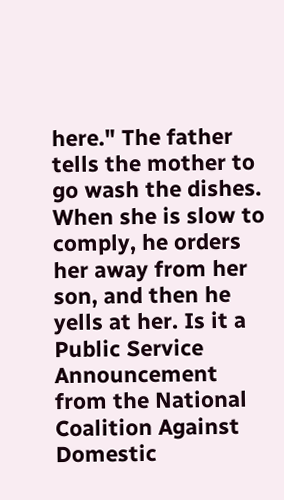here." The father tells the mother to go wash the dishes. When she is slow to comply, he orders her away from her son, and then he yells at her. Is it a Public Service Announcement from the National Coalition Against Domestic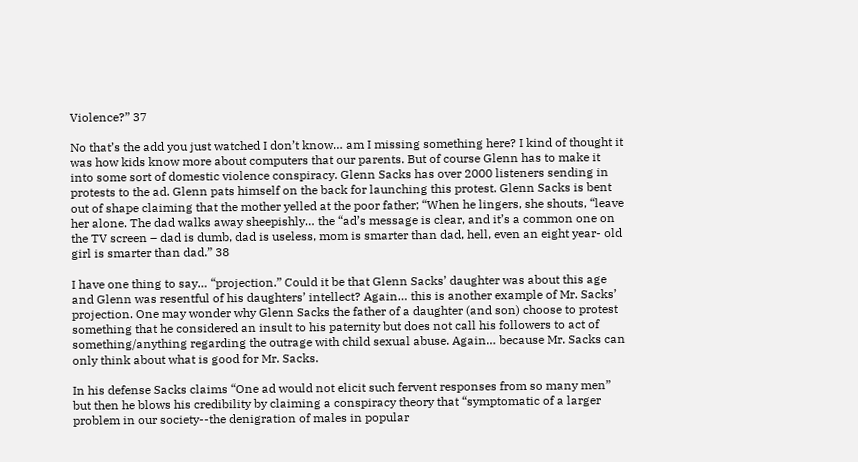Violence?” 37

No that’s the add you just watched I don’t know… am I missing something here? I kind of thought it was how kids know more about computers that our parents. But of course Glenn has to make it into some sort of domestic violence conspiracy. Glenn Sacks has over 2000 listeners sending in protests to the ad. Glenn pats himself on the back for launching this protest. Glenn Sacks is bent out of shape claiming that the mother yelled at the poor father; “When he lingers, she shouts, “leave her alone. The dad walks away sheepishly… the “ad’s message is clear, and it’s a common one on the TV screen – dad is dumb, dad is useless, mom is smarter than dad, hell, even an eight year- old girl is smarter than dad.” 38

I have one thing to say… “projection.” Could it be that Glenn Sacks’ daughter was about this age and Glenn was resentful of his daughters’ intellect? Again… this is another example of Mr. Sacks’ projection. One may wonder why Glenn Sacks the father of a daughter (and son) choose to protest something that he considered an insult to his paternity but does not call his followers to act of something/anything regarding the outrage with child sexual abuse. Again… because Mr. Sacks can only think about what is good for Mr. Sacks.

In his defense Sacks claims “One ad would not elicit such fervent responses from so many men” but then he blows his credibility by claiming a conspiracy theory that “symptomatic of a larger problem in our society--the denigration of males in popular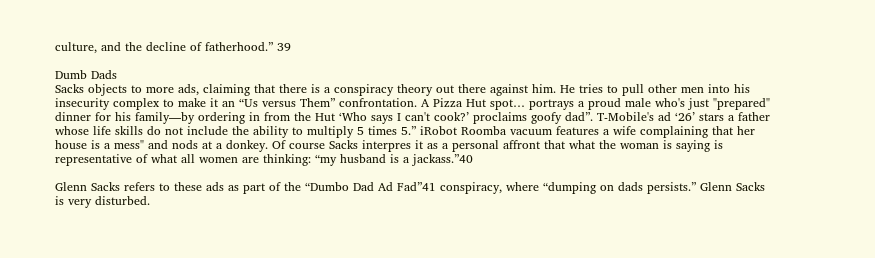culture, and the decline of fatherhood.” 39

Dumb Dads
Sacks objects to more ads, claiming that there is a conspiracy theory out there against him. He tries to pull other men into his insecurity complex to make it an “Us versus Them” confrontation. A Pizza Hut spot… portrays a proud male who's just "prepared" dinner for his family—by ordering in from the Hut ‘Who says I can't cook?’ proclaims goofy dad”. T-Mobile's ad ‘26’ stars a father whose life skills do not include the ability to multiply 5 times 5.” iRobot Roomba vacuum features a wife complaining that her house is a mess" and nods at a donkey. Of course Sacks interpres it as a personal affront that what the woman is saying is representative of what all women are thinking: “my husband is a jackass.”40

Glenn Sacks refers to these ads as part of the “Dumbo Dad Ad Fad”41 conspiracy, where “dumping on dads persists.” Glenn Sacks is very disturbed.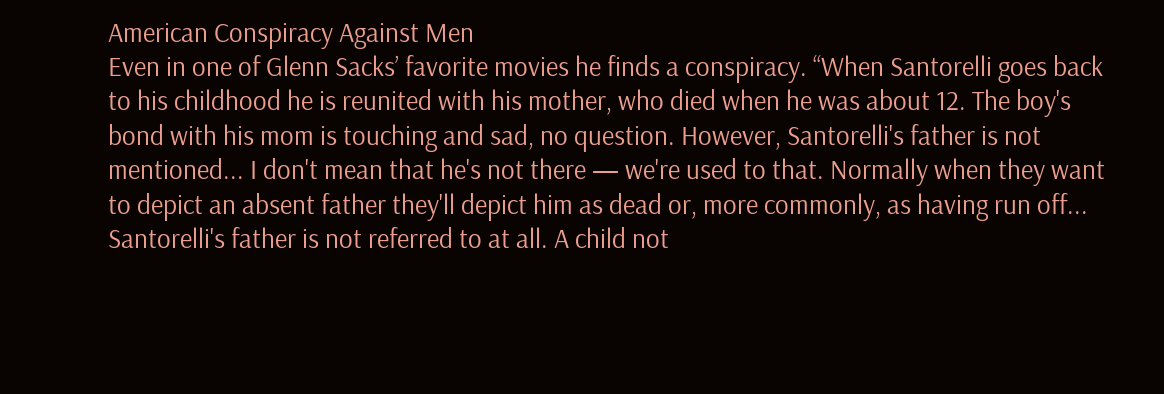American Conspiracy Against Men
Even in one of Glenn Sacks’ favorite movies he finds a conspiracy. “When Santorelli goes back to his childhood he is reunited with his mother, who died when he was about 12. The boy's bond with his mom is touching and sad, no question. However, Santorelli's father is not mentioned... I don't mean that he's not there — we're used to that. Normally when they want to depict an absent father they'll depict him as dead or, more commonly, as having run off... Santorelli's father is not referred to at all. A child not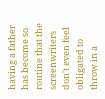having a father has become so routine that the screenwriters don't even feel obligated to throw in a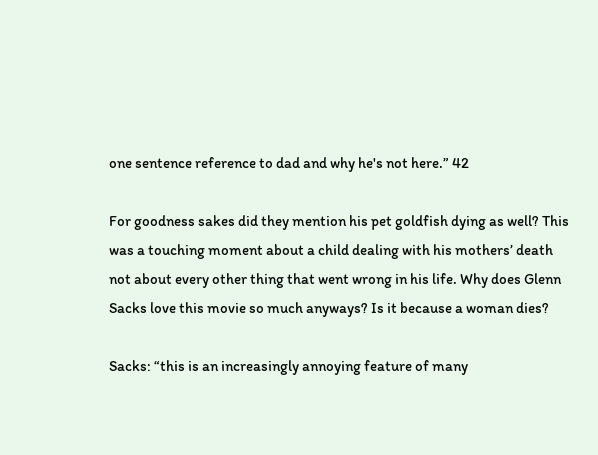one sentence reference to dad and why he's not here.” 42

For goodness sakes did they mention his pet goldfish dying as well? This was a touching moment about a child dealing with his mothers’ death not about every other thing that went wrong in his life. Why does Glenn Sacks love this movie so much anyways? Is it because a woman dies?

Sacks: “this is an increasingly annoying feature of many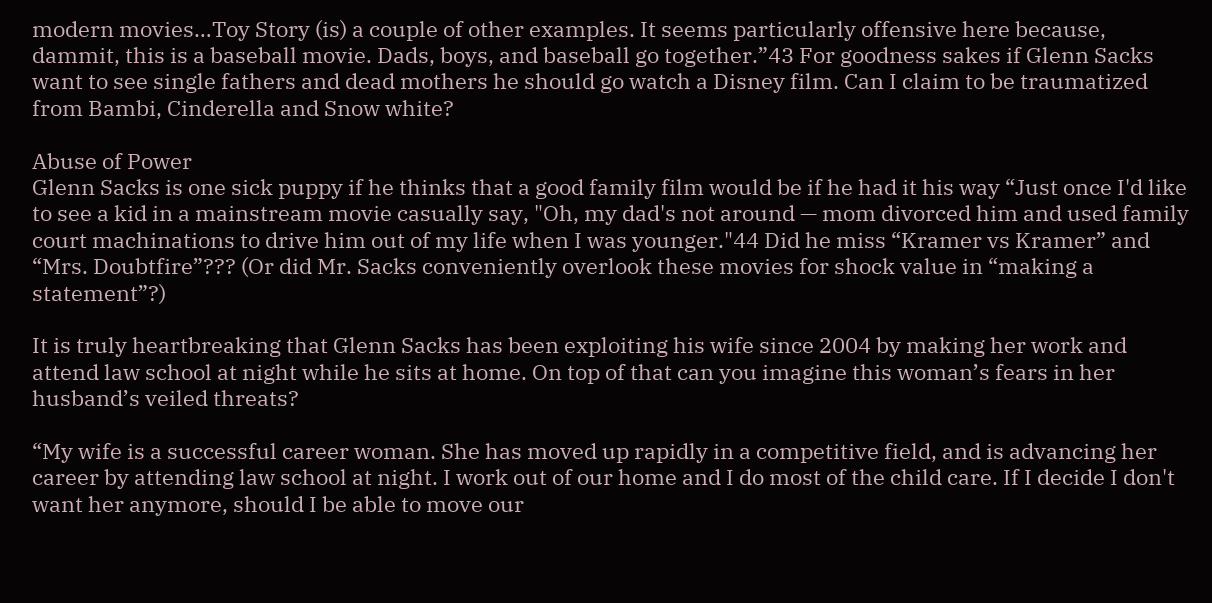modern movies…Toy Story (is) a couple of other examples. It seems particularly offensive here because, dammit, this is a baseball movie. Dads, boys, and baseball go together.”43 For goodness sakes if Glenn Sacks want to see single fathers and dead mothers he should go watch a Disney film. Can I claim to be traumatized from Bambi, Cinderella and Snow white?

Abuse of Power
Glenn Sacks is one sick puppy if he thinks that a good family film would be if he had it his way “Just once I'd like to see a kid in a mainstream movie casually say, "Oh, my dad's not around — mom divorced him and used family court machinations to drive him out of my life when I was younger."44 Did he miss “Kramer vs Kramer” and “Mrs. Doubtfire”??? (Or did Mr. Sacks conveniently overlook these movies for shock value in “making a statement”?)

It is truly heartbreaking that Glenn Sacks has been exploiting his wife since 2004 by making her work and attend law school at night while he sits at home. On top of that can you imagine this woman’s fears in her husband’s veiled threats?

“My wife is a successful career woman. She has moved up rapidly in a competitive field, and is advancing her career by attending law school at night. I work out of our home and I do most of the child care. If I decide I don't want her anymore, should I be able to move our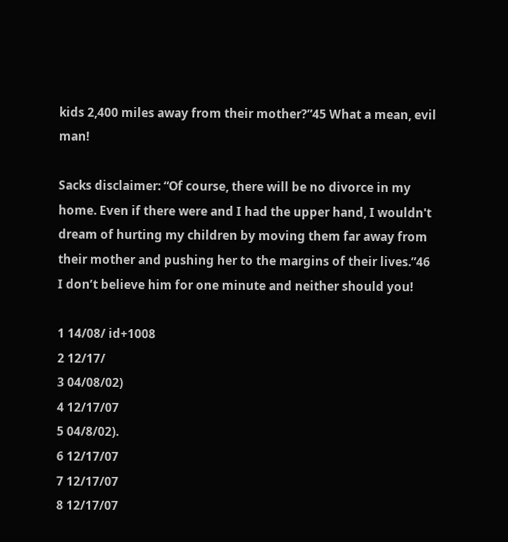kids 2,400 miles away from their mother?”45 What a mean, evil man!

Sacks disclaimer: “Of course, there will be no divorce in my home. Even if there were and I had the upper hand, I wouldn't dream of hurting my children by moving them far away from their mother and pushing her to the margins of their lives.”46 I don’t believe him for one minute and neither should you!

1 14/08/ id+1008
2 12/17/
3 04/08/02)
4 12/17/07
5 04/8/02).
6 12/17/07
7 12/17/07
8 12/17/07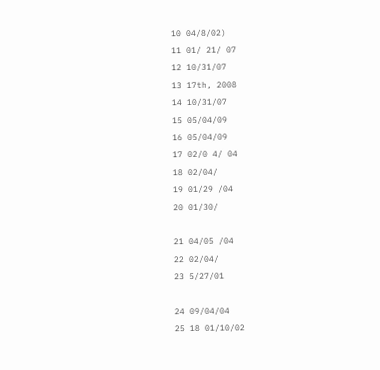10 04/8/02)
11 01/ 21/ 07
12 10/31/07
13 17th, 2008
14 10/31/07
15 05/04/09
16 05/04/09
17 02/0 4/ 04
18 02/04/
19 01/29 /04
20 01/30/

21 04/05 /04
22 02/04/
23 5/27/01

24 09/04/04
25 18 01/10/02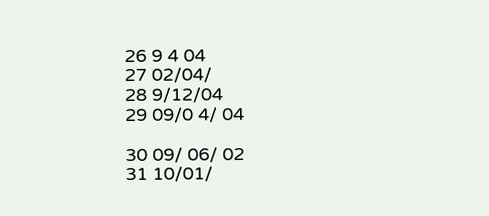26 9 4 04
27 02/04/
28 9/12/04
29 09/0 4/ 04

30 09/ 06/ 02
31 10/01/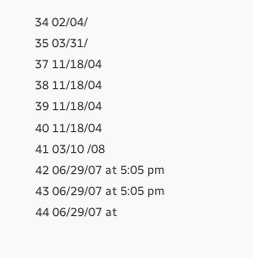34 02/04/
35 03/31/
37 11/18/04
38 11/18/04
39 11/18/04
40 11/18/04
41 03/10 /08
42 06/29/07 at 5:05 pm
43 06/29/07 at 5:05 pm
44 06/29/07 at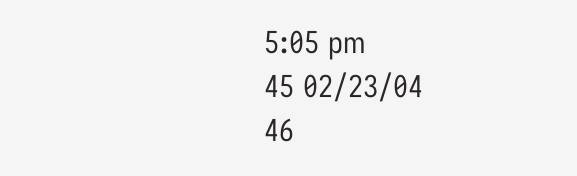5:05 pm
45 02/23/04
46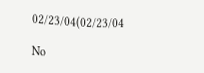02/23/04(02/23/04

No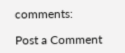comments:

Post a Comment